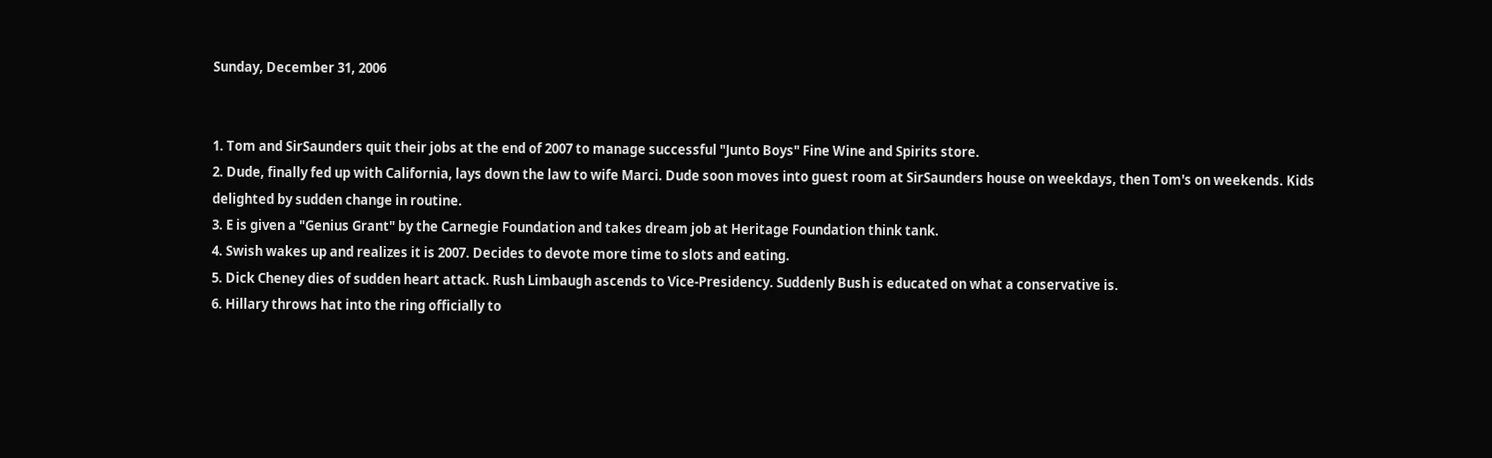Sunday, December 31, 2006


1. Tom and SirSaunders quit their jobs at the end of 2007 to manage successful "Junto Boys" Fine Wine and Spirits store.
2. Dude, finally fed up with California, lays down the law to wife Marci. Dude soon moves into guest room at SirSaunders house on weekdays, then Tom's on weekends. Kids delighted by sudden change in routine.
3. E is given a "Genius Grant" by the Carnegie Foundation and takes dream job at Heritage Foundation think tank.
4. Swish wakes up and realizes it is 2007. Decides to devote more time to slots and eating.
5. Dick Cheney dies of sudden heart attack. Rush Limbaugh ascends to Vice-Presidency. Suddenly Bush is educated on what a conservative is.
6. Hillary throws hat into the ring officially to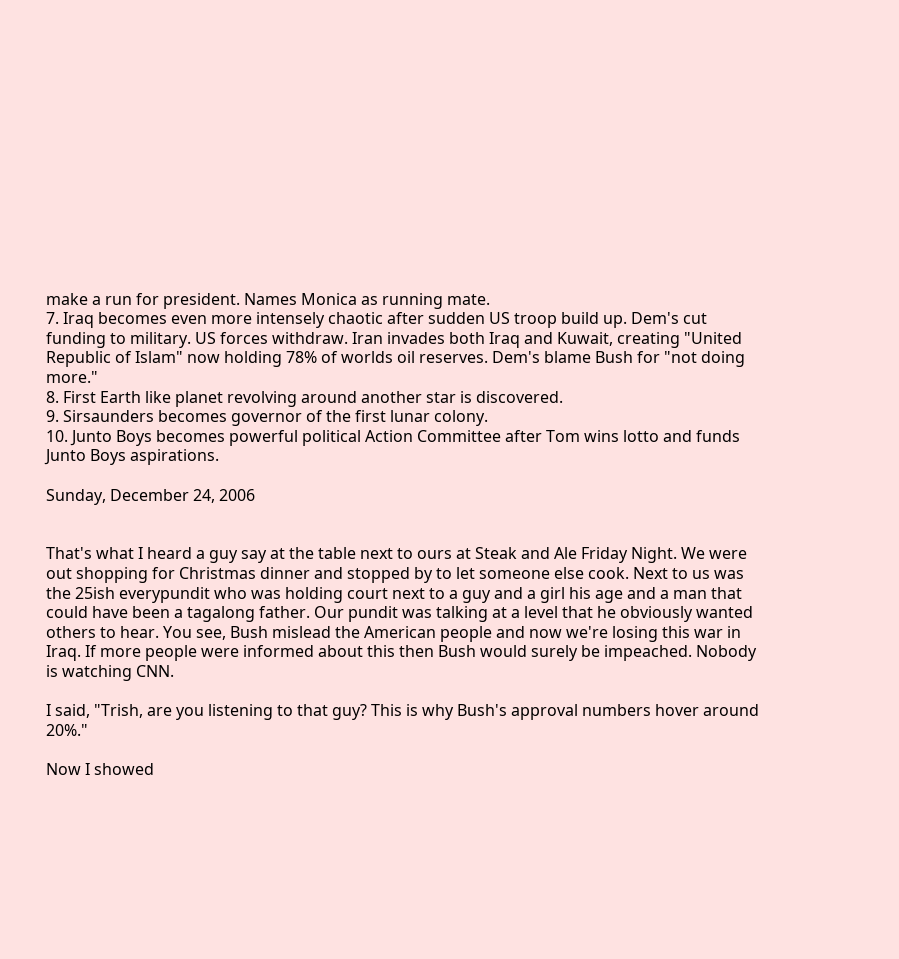make a run for president. Names Monica as running mate.
7. Iraq becomes even more intensely chaotic after sudden US troop build up. Dem's cut funding to military. US forces withdraw. Iran invades both Iraq and Kuwait, creating "United Republic of Islam" now holding 78% of worlds oil reserves. Dem's blame Bush for "not doing more."
8. First Earth like planet revolving around another star is discovered.
9. Sirsaunders becomes governor of the first lunar colony.
10. Junto Boys becomes powerful political Action Committee after Tom wins lotto and funds Junto Boys aspirations.

Sunday, December 24, 2006


That's what I heard a guy say at the table next to ours at Steak and Ale Friday Night. We were out shopping for Christmas dinner and stopped by to let someone else cook. Next to us was the 25ish everypundit who was holding court next to a guy and a girl his age and a man that could have been a tagalong father. Our pundit was talking at a level that he obviously wanted others to hear. You see, Bush mislead the American people and now we're losing this war in Iraq. If more people were informed about this then Bush would surely be impeached. Nobody is watching CNN.

I said, "Trish, are you listening to that guy? This is why Bush's approval numbers hover around 20%."

Now I showed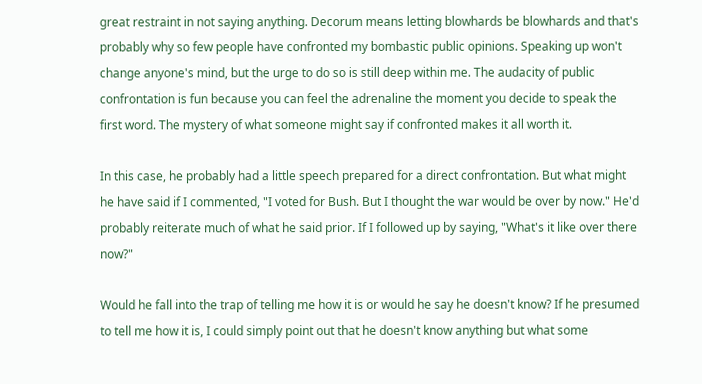great restraint in not saying anything. Decorum means letting blowhards be blowhards and that's probably why so few people have confronted my bombastic public opinions. Speaking up won't change anyone's mind, but the urge to do so is still deep within me. The audacity of public confrontation is fun because you can feel the adrenaline the moment you decide to speak the first word. The mystery of what someone might say if confronted makes it all worth it.

In this case, he probably had a little speech prepared for a direct confrontation. But what might he have said if I commented, "I voted for Bush. But I thought the war would be over by now." He'd probably reiterate much of what he said prior. If I followed up by saying, "What's it like over there now?"

Would he fall into the trap of telling me how it is or would he say he doesn't know? If he presumed to tell me how it is, I could simply point out that he doesn't know anything but what some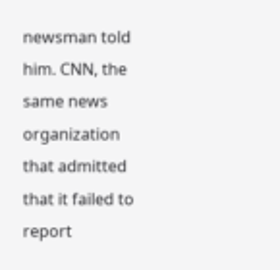newsman told him. CNN, the same news organization that admitted that it failed to report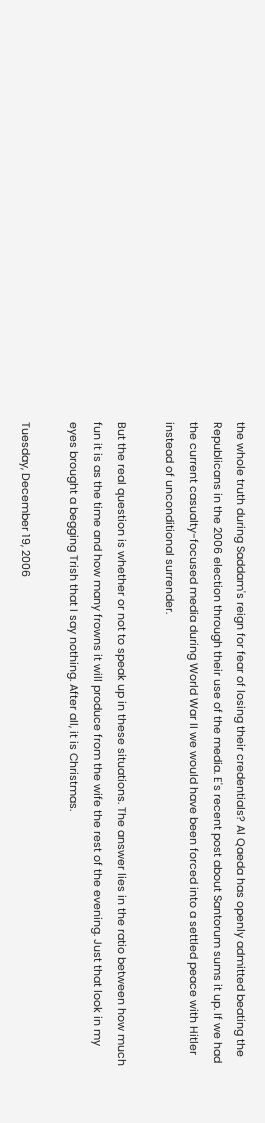the whole truth during Saddam's reign for fear of losing their credentials? Al Qaeda has openly admitted beating the Republicans in the 2006 election through their use of the media. E's recent post about Santorum sums it up. If we had the current casualty-focused media during World War II we would have been forced into a settled peace with Hitler instead of unconditional surrender.

But the real question is whether or not to speak up in these situations. The answer lies in the ratio between how much fun it is as the time and how many frowns it will produce from the wife the rest of the evening. Just that look in my eyes brought a begging Trish that I say nothing. After all, it is Christmas.

Tuesday, December 19, 2006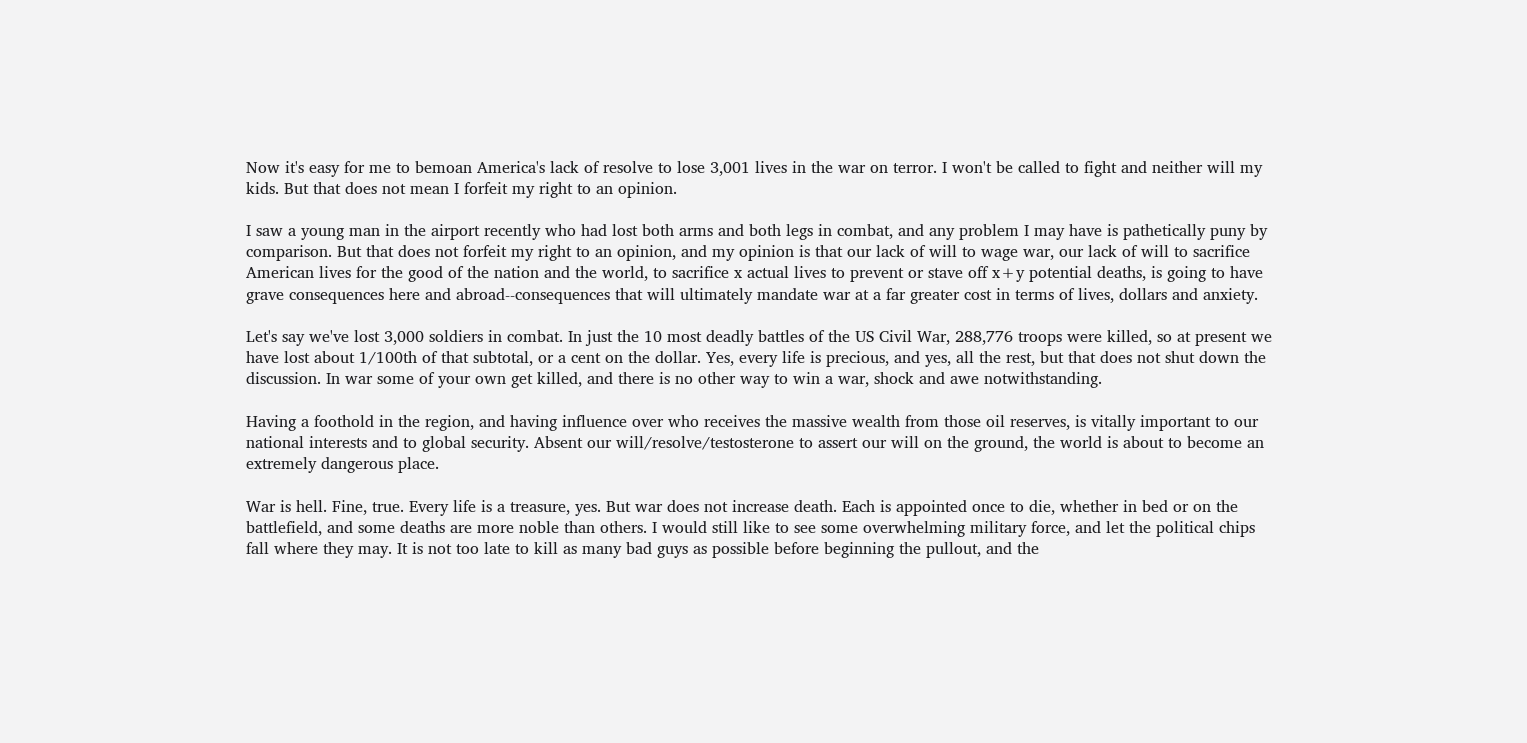Now it's easy for me to bemoan America's lack of resolve to lose 3,001 lives in the war on terror. I won't be called to fight and neither will my kids. But that does not mean I forfeit my right to an opinion.

I saw a young man in the airport recently who had lost both arms and both legs in combat, and any problem I may have is pathetically puny by comparison. But that does not forfeit my right to an opinion, and my opinion is that our lack of will to wage war, our lack of will to sacrifice American lives for the good of the nation and the world, to sacrifice x actual lives to prevent or stave off x+y potential deaths, is going to have grave consequences here and abroad--consequences that will ultimately mandate war at a far greater cost in terms of lives, dollars and anxiety.

Let's say we've lost 3,000 soldiers in combat. In just the 10 most deadly battles of the US Civil War, 288,776 troops were killed, so at present we have lost about 1/100th of that subtotal, or a cent on the dollar. Yes, every life is precious, and yes, all the rest, but that does not shut down the discussion. In war some of your own get killed, and there is no other way to win a war, shock and awe notwithstanding.

Having a foothold in the region, and having influence over who receives the massive wealth from those oil reserves, is vitally important to our national interests and to global security. Absent our will/resolve/testosterone to assert our will on the ground, the world is about to become an extremely dangerous place.

War is hell. Fine, true. Every life is a treasure, yes. But war does not increase death. Each is appointed once to die, whether in bed or on the battlefield, and some deaths are more noble than others. I would still like to see some overwhelming military force, and let the political chips fall where they may. It is not too late to kill as many bad guys as possible before beginning the pullout, and the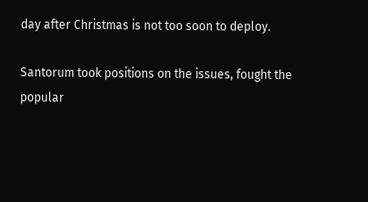day after Christmas is not too soon to deploy.

Santorum took positions on the issues, fought the popular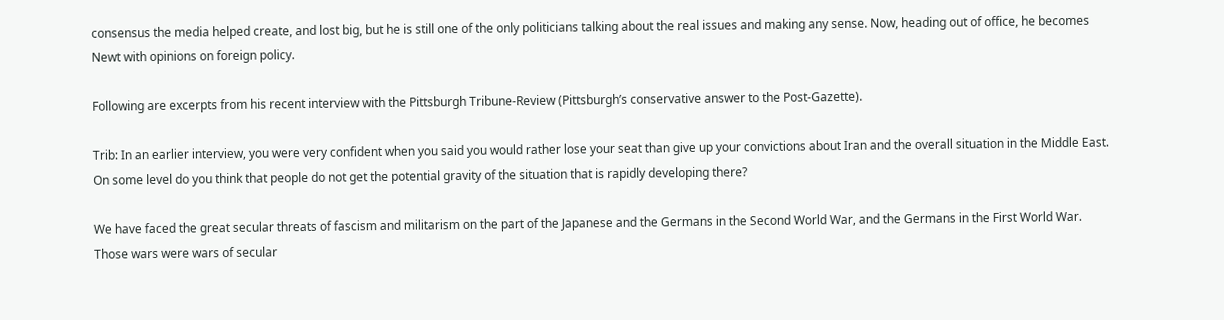consensus the media helped create, and lost big, but he is still one of the only politicians talking about the real issues and making any sense. Now, heading out of office, he becomes Newt with opinions on foreign policy.

Following are excerpts from his recent interview with the Pittsburgh Tribune-Review (Pittsburgh’s conservative answer to the Post-Gazette).

Trib: In an earlier interview, you were very confident when you said you would rather lose your seat than give up your convictions about Iran and the overall situation in the Middle East. On some level do you think that people do not get the potential gravity of the situation that is rapidly developing there?

We have faced the great secular threats of fascism and militarism on the part of the Japanese and the Germans in the Second World War, and the Germans in the First World War. Those wars were wars of secular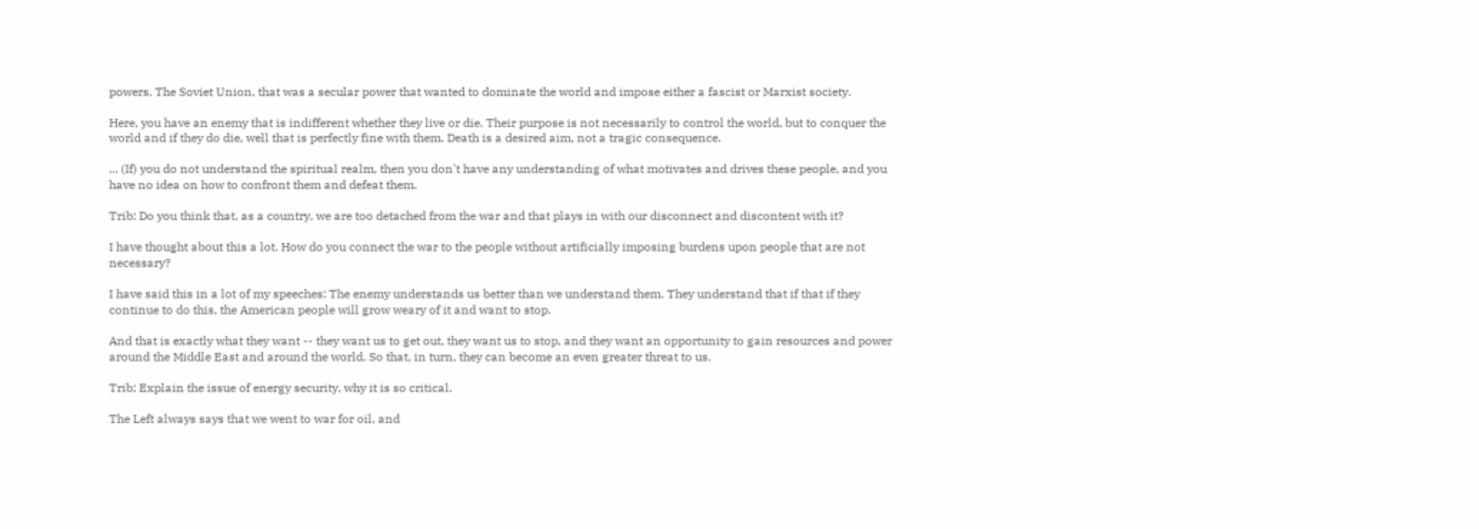powers. The Soviet Union, that was a secular power that wanted to dominate the world and impose either a fascist or Marxist society.

Here, you have an enemy that is indifferent whether they live or die. Their purpose is not necessarily to control the world, but to conquer the world and if they do die, well that is perfectly fine with them. Death is a desired aim, not a tragic consequence.

... (If) you do not understand the spiritual realm, then you don't have any understanding of what motivates and drives these people, and you have no idea on how to confront them and defeat them.

Trib: Do you think that, as a country, we are too detached from the war and that plays in with our disconnect and discontent with it?

I have thought about this a lot. How do you connect the war to the people without artificially imposing burdens upon people that are not necessary?

I have said this in a lot of my speeches: The enemy understands us better than we understand them. They understand that if that if they continue to do this, the American people will grow weary of it and want to stop.

And that is exactly what they want -- they want us to get out, they want us to stop, and they want an opportunity to gain resources and power around the Middle East and around the world. So that, in turn, they can become an even greater threat to us.

Trib: Explain the issue of energy security, why it is so critical.

The Left always says that we went to war for oil, and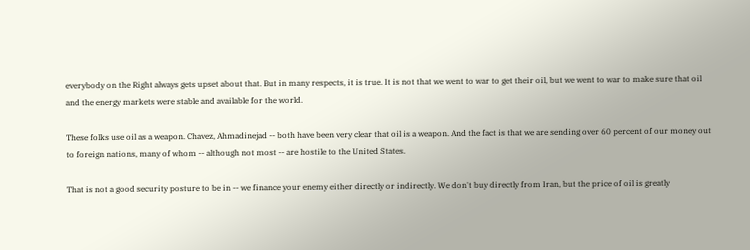everybody on the Right always gets upset about that. But in many respects, it is true. It is not that we went to war to get their oil, but we went to war to make sure that oil and the energy markets were stable and available for the world.

These folks use oil as a weapon. Chavez, Ahmadinejad -- both have been very clear that oil is a weapon. And the fact is that we are sending over 60 percent of our money out to foreign nations, many of whom -- although not most -- are hostile to the United States.

That is not a good security posture to be in -- we finance your enemy either directly or indirectly. We don't buy directly from Iran, but the price of oil is greatly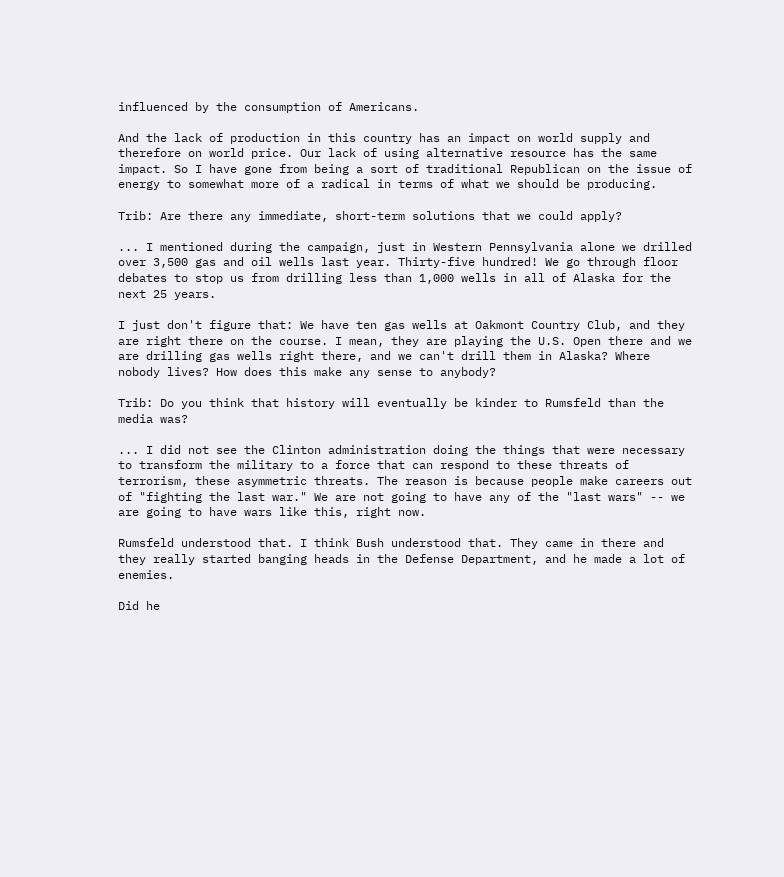influenced by the consumption of Americans.

And the lack of production in this country has an impact on world supply and therefore on world price. Our lack of using alternative resource has the same impact. So I have gone from being a sort of traditional Republican on the issue of energy to somewhat more of a radical in terms of what we should be producing.

Trib: Are there any immediate, short-term solutions that we could apply?

... I mentioned during the campaign, just in Western Pennsylvania alone we drilled over 3,500 gas and oil wells last year. Thirty-five hundred! We go through floor debates to stop us from drilling less than 1,000 wells in all of Alaska for the next 25 years.

I just don't figure that: We have ten gas wells at Oakmont Country Club, and they are right there on the course. I mean, they are playing the U.S. Open there and we are drilling gas wells right there, and we can't drill them in Alaska? Where nobody lives? How does this make any sense to anybody?

Trib: Do you think that history will eventually be kinder to Rumsfeld than the media was?

... I did not see the Clinton administration doing the things that were necessary to transform the military to a force that can respond to these threats of terrorism, these asymmetric threats. The reason is because people make careers out of "fighting the last war." We are not going to have any of the "last wars" -- we are going to have wars like this, right now.

Rumsfeld understood that. I think Bush understood that. They came in there and they really started banging heads in the Defense Department, and he made a lot of enemies.

Did he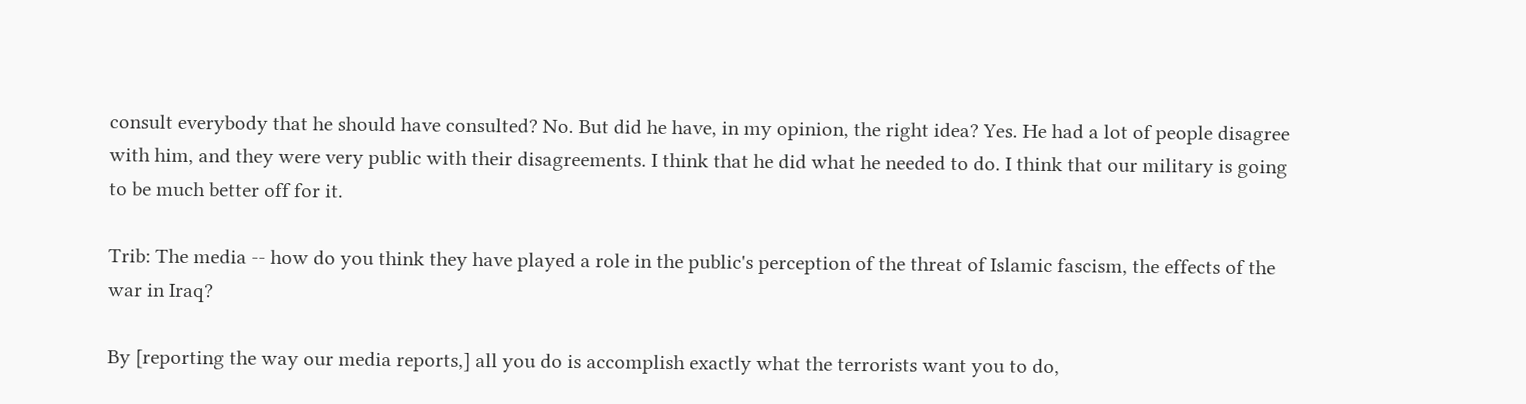consult everybody that he should have consulted? No. But did he have, in my opinion, the right idea? Yes. He had a lot of people disagree with him, and they were very public with their disagreements. I think that he did what he needed to do. I think that our military is going to be much better off for it.

Trib: The media -- how do you think they have played a role in the public's perception of the threat of Islamic fascism, the effects of the war in Iraq?

By [reporting the way our media reports,] all you do is accomplish exactly what the terrorists want you to do,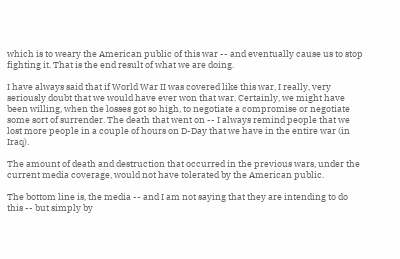which is to weary the American public of this war -- and eventually cause us to stop fighting it. That is the end result of what we are doing.

I have always said that if World War II was covered like this war, I really, very seriously doubt that we would have ever won that war. Certainly, we might have been willing, when the losses got so high, to negotiate a compromise or negotiate some sort of surrender. The death that went on -- I always remind people that we lost more people in a couple of hours on D-Day that we have in the entire war (in Iraq).

The amount of death and destruction that occurred in the previous wars, under the current media coverage, would not have tolerated by the American public.

The bottom line is, the media -- and I am not saying that they are intending to do this -- but simply by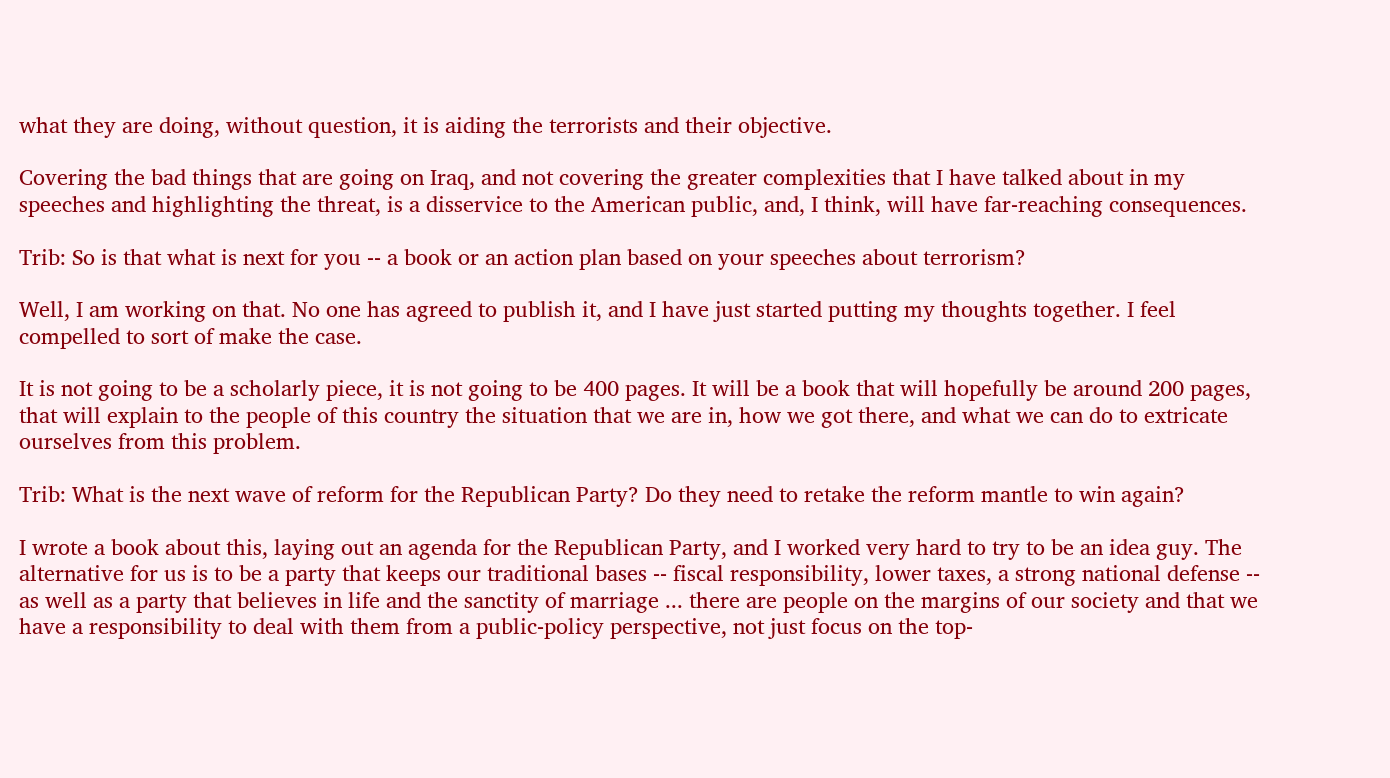what they are doing, without question, it is aiding the terrorists and their objective.

Covering the bad things that are going on Iraq, and not covering the greater complexities that I have talked about in my speeches and highlighting the threat, is a disservice to the American public, and, I think, will have far-reaching consequences.

Trib: So is that what is next for you -- a book or an action plan based on your speeches about terrorism?

Well, I am working on that. No one has agreed to publish it, and I have just started putting my thoughts together. I feel compelled to sort of make the case.

It is not going to be a scholarly piece, it is not going to be 400 pages. It will be a book that will hopefully be around 200 pages, that will explain to the people of this country the situation that we are in, how we got there, and what we can do to extricate ourselves from this problem.

Trib: What is the next wave of reform for the Republican Party? Do they need to retake the reform mantle to win again?

I wrote a book about this, laying out an agenda for the Republican Party, and I worked very hard to try to be an idea guy. The alternative for us is to be a party that keeps our traditional bases -- fiscal responsibility, lower taxes, a strong national defense -- as well as a party that believes in life and the sanctity of marriage ... there are people on the margins of our society and that we have a responsibility to deal with them from a public-policy perspective, not just focus on the top-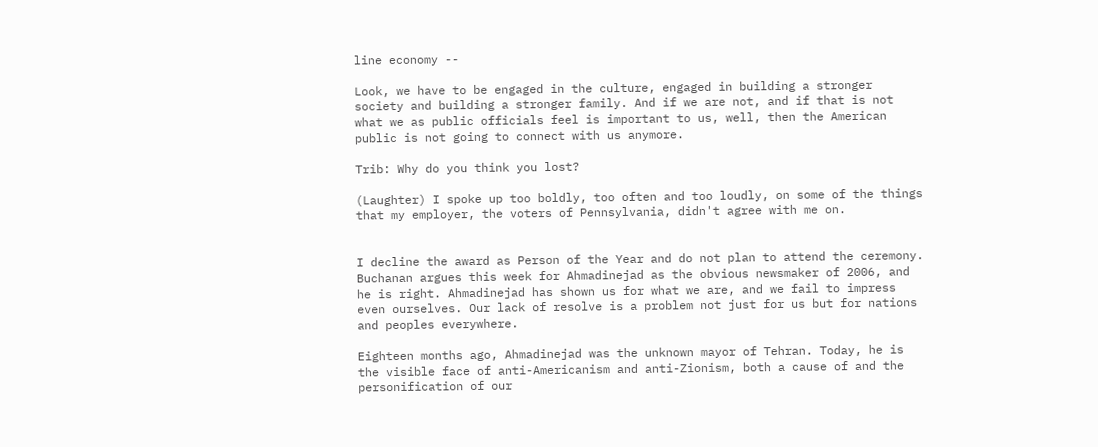line economy --

Look, we have to be engaged in the culture, engaged in building a stronger society and building a stronger family. And if we are not, and if that is not what we as public officials feel is important to us, well, then the American public is not going to connect with us anymore.

Trib: Why do you think you lost?

(Laughter) I spoke up too boldly, too often and too loudly, on some of the things that my employer, the voters of Pennsylvania, didn't agree with me on.


I decline the award as Person of the Year and do not plan to attend the ceremony. Buchanan argues this week for Ahmadinejad as the obvious newsmaker of 2006, and he is right. Ahmadinejad has shown us for what we are, and we fail to impress even ourselves. Our lack of resolve is a problem not just for us but for nations and peoples everywhere.

Eighteen months ago, Ahmadinejad was the unknown mayor of Tehran. Today, he is the visible face of anti-Americanism and anti-Zionism, both a cause of and the personification of our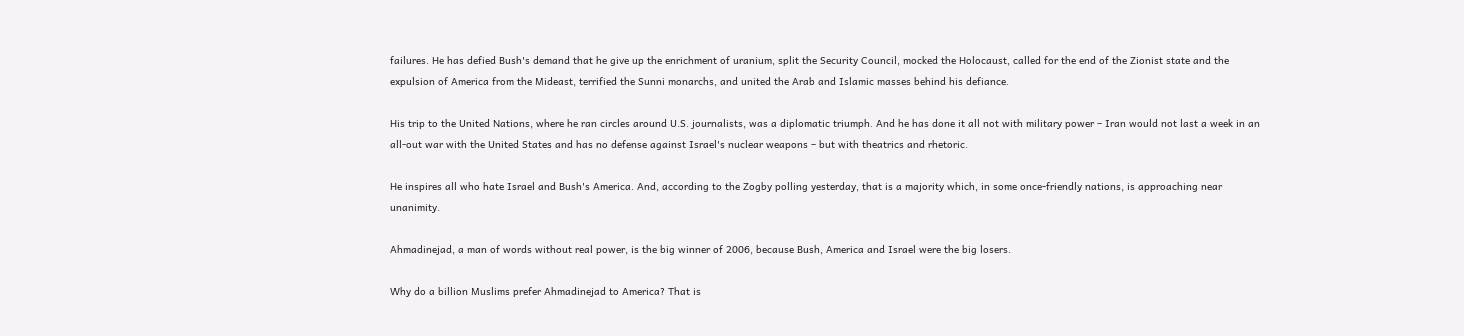failures. He has defied Bush's demand that he give up the enrichment of uranium, split the Security Council, mocked the Holocaust, called for the end of the Zionist state and the expulsion of America from the Mideast, terrified the Sunni monarchs, and united the Arab and Islamic masses behind his defiance.

His trip to the United Nations, where he ran circles around U.S. journalists, was a diplomatic triumph. And he has done it all not with military power – Iran would not last a week in an all-out war with the United States and has no defense against Israel's nuclear weapons – but with theatrics and rhetoric.

He inspires all who hate Israel and Bush's America. And, according to the Zogby polling yesterday, that is a majority which, in some once-friendly nations, is approaching near unanimity.

Ahmadinejad, a man of words without real power, is the big winner of 2006, because Bush, America and Israel were the big losers.

Why do a billion Muslims prefer Ahmadinejad to America? That is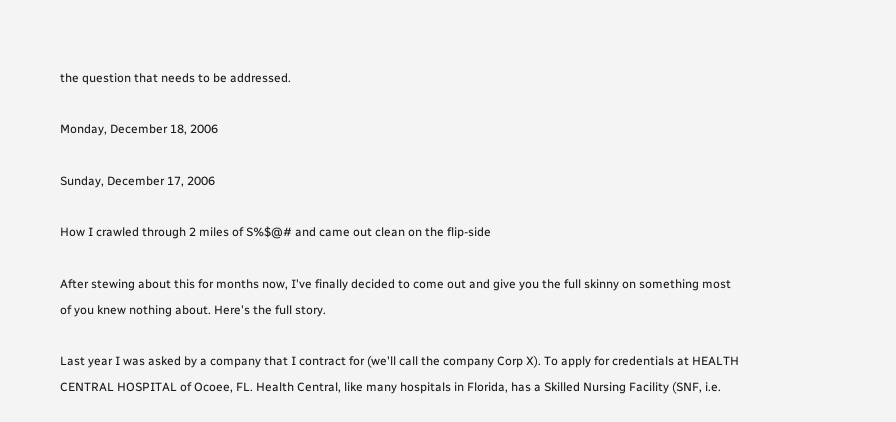the question that needs to be addressed.

Monday, December 18, 2006

Sunday, December 17, 2006

How I crawled through 2 miles of S%$@# and came out clean on the flip-side

After stewing about this for months now, I've finally decided to come out and give you the full skinny on something most of you knew nothing about. Here's the full story.

Last year I was asked by a company that I contract for (we'll call the company Corp X). To apply for credentials at HEALTH CENTRAL HOSPITAL of Ocoee, FL. Health Central, like many hospitals in Florida, has a Skilled Nursing Facility (SNF, i.e.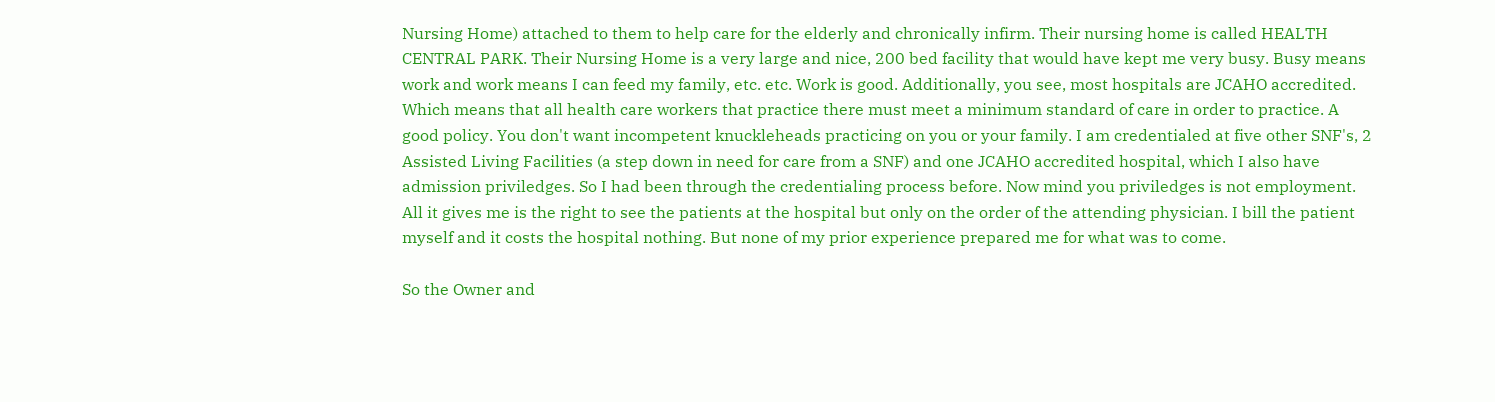Nursing Home) attached to them to help care for the elderly and chronically infirm. Their nursing home is called HEALTH CENTRAL PARK. Their Nursing Home is a very large and nice, 200 bed facility that would have kept me very busy. Busy means work and work means I can feed my family, etc. etc. Work is good. Additionally, you see, most hospitals are JCAHO accredited. Which means that all health care workers that practice there must meet a minimum standard of care in order to practice. A good policy. You don't want incompetent knuckleheads practicing on you or your family. I am credentialed at five other SNF's, 2 Assisted Living Facilities (a step down in need for care from a SNF) and one JCAHO accredited hospital, which I also have admission priviledges. So I had been through the credentialing process before. Now mind you priviledges is not employment. All it gives me is the right to see the patients at the hospital but only on the order of the attending physician. I bill the patient myself and it costs the hospital nothing. But none of my prior experience prepared me for what was to come.

So the Owner and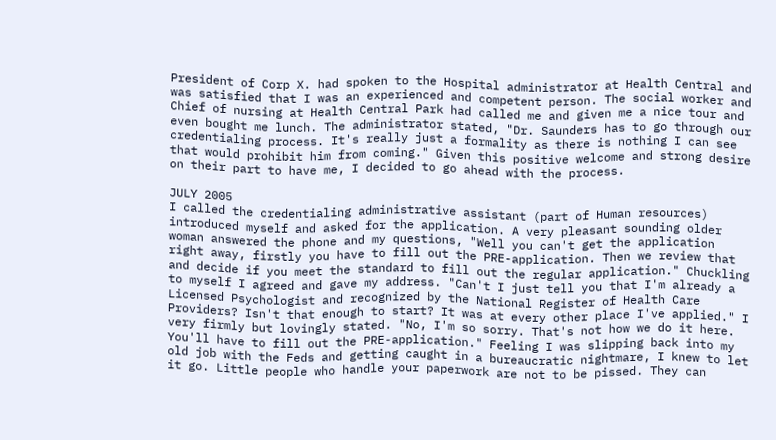President of Corp X. had spoken to the Hospital administrator at Health Central and was satisfied that I was an experienced and competent person. The social worker and Chief of nursing at Health Central Park had called me and given me a nice tour and even bought me lunch. The administrator stated, "Dr. Saunders has to go through our credentialing process. It's really just a formality as there is nothing I can see that would prohibit him from coming." Given this positive welcome and strong desire on their part to have me, I decided to go ahead with the process.

JULY 2005
I called the credentialing administrative assistant (part of Human resources) introduced myself and asked for the application. A very pleasant sounding older woman answered the phone and my questions, "Well you can't get the application right away, firstly you have to fill out the PRE-application. Then we review that and decide if you meet the standard to fill out the regular application." Chuckling to myself I agreed and gave my address. "Can't I just tell you that I'm already a Licensed Psychologist and recognized by the National Register of Health Care Providers? Isn't that enough to start? It was at every other place I've applied." I very firmly but lovingly stated. "No, I'm so sorry. That's not how we do it here. You'll have to fill out the PRE-application." Feeling I was slipping back into my old job with the Feds and getting caught in a bureaucratic nightmare, I knew to let it go. Little people who handle your paperwork are not to be pissed. They can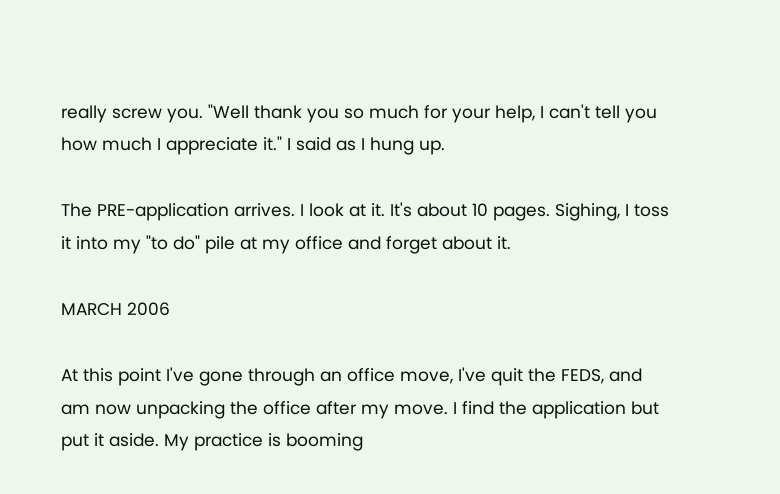really screw you. "Well thank you so much for your help, I can't tell you how much I appreciate it." I said as I hung up.

The PRE-application arrives. I look at it. It's about 10 pages. Sighing, I toss it into my "to do" pile at my office and forget about it.

MARCH 2006

At this point I've gone through an office move, I've quit the FEDS, and am now unpacking the office after my move. I find the application but put it aside. My practice is booming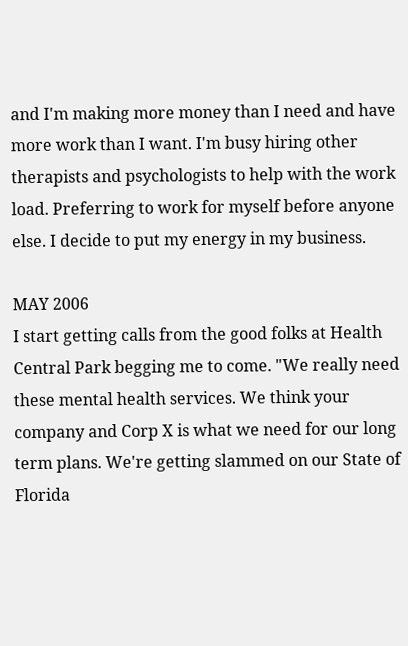and I'm making more money than I need and have more work than I want. I'm busy hiring other therapists and psychologists to help with the work load. Preferring to work for myself before anyone else. I decide to put my energy in my business.

MAY 2006
I start getting calls from the good folks at Health Central Park begging me to come. "We really need these mental health services. We think your company and Corp X is what we need for our long term plans. We're getting slammed on our State of Florida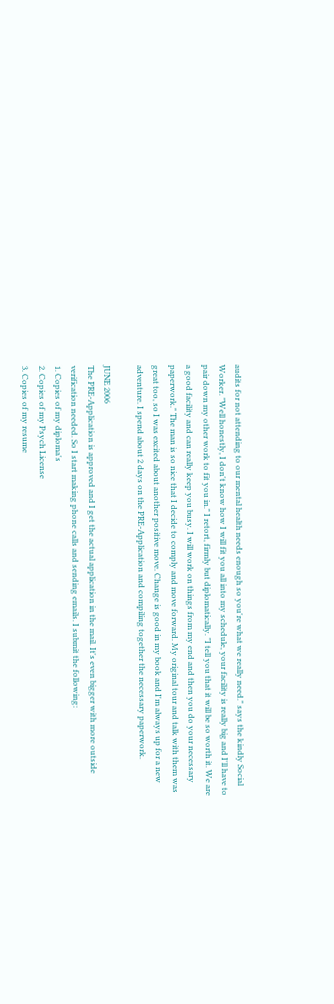audits for not attending to our mental health needs enough so you're what we really need." says the kindly Social Worker. "Well honestly, I don't know how I will fit you all into my schedule, your facility is really big and I'll have to pair down my other work to fit you in." I retort, firmly but diplomatically. "I tell you that it will be so worth it. We are a good facility and can really keep you busy. I will work on things from my end and then you do your necessary paperwork." The man is so nice that I decide to comply and move forward. My original tour and talk with them was great too, so I was excited about another positive move. Change is good in my book and I'm always up for a new adventure. I spend about 2 days on the PRE-Application and compiling together the necessary paperwork.

JUNE 2006
The PRE-Application is approved and I get the actual application in the mail. It's even bigger with more outside verification needed. So I start making phone calls and sending emails. I submit the following:
1. Copies of my diploma's
2. Copies of my Psych License
3. Copies of my resume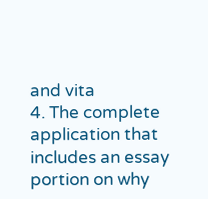and vita
4. The complete application that includes an essay portion on why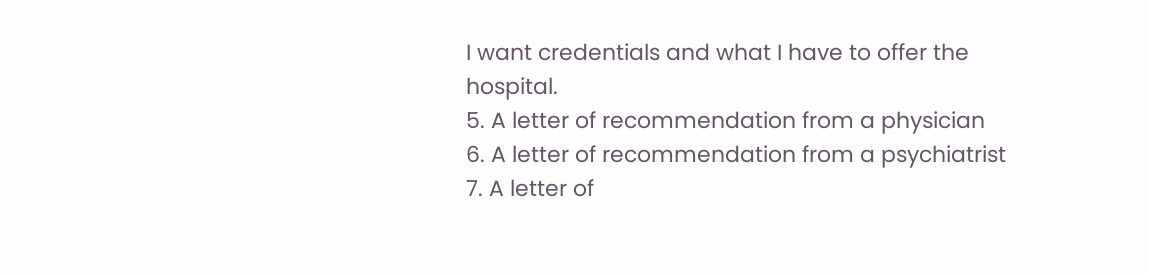I want credentials and what I have to offer the hospital.
5. A letter of recommendation from a physician
6. A letter of recommendation from a psychiatrist
7. A letter of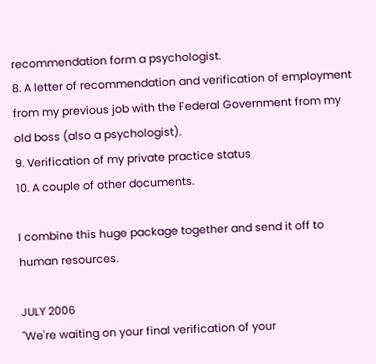recommendation form a psychologist.
8. A letter of recommendation and verification of employment from my previous job with the Federal Government from my old boss (also a psychologist).
9. Verification of my private practice status
10. A couple of other documents.

I combine this huge package together and send it off to human resources.

JULY 2006
"We're waiting on your final verification of your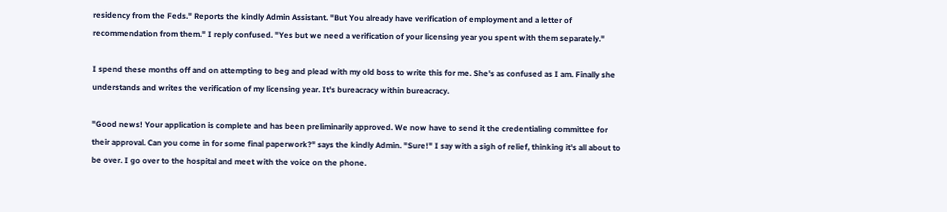residency from the Feds." Reports the kindly Admin Assistant. "But You already have verification of employment and a letter of recommendation from them." I reply confused. "Yes but we need a verification of your licensing year you spent with them separately."

I spend these months off and on attempting to beg and plead with my old boss to write this for me. She's as confused as I am. Finally she understands and writes the verification of my licensing year. It's bureacracy within bureacracy.

"Good news! Your application is complete and has been preliminarily approved. We now have to send it the credentialing committee for their approval. Can you come in for some final paperwork?" says the kindly Admin. "Sure!" I say with a sigh of relief, thinking it's all about to be over. I go over to the hospital and meet with the voice on the phone.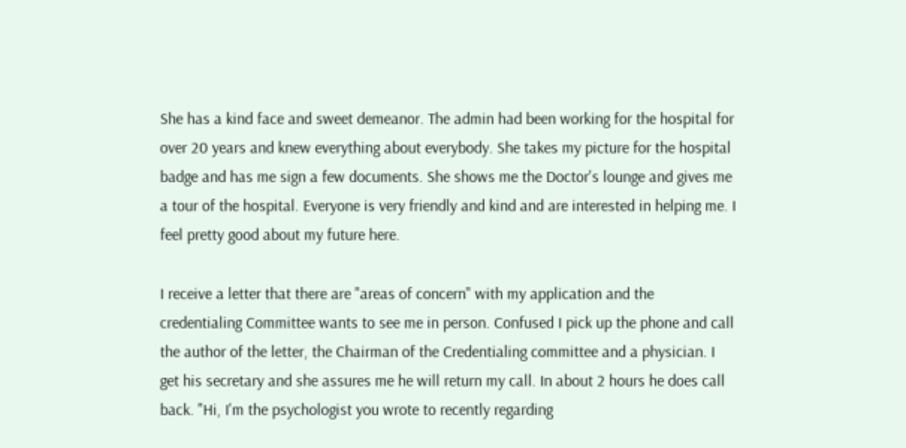She has a kind face and sweet demeanor. The admin had been working for the hospital for over 20 years and knew everything about everybody. She takes my picture for the hospital badge and has me sign a few documents. She shows me the Doctor's lounge and gives me a tour of the hospital. Everyone is very friendly and kind and are interested in helping me. I feel pretty good about my future here.

I receive a letter that there are "areas of concern" with my application and the credentialing Committee wants to see me in person. Confused I pick up the phone and call the author of the letter, the Chairman of the Credentialing committee and a physician. I get his secretary and she assures me he will return my call. In about 2 hours he does call back. "Hi, I'm the psychologist you wrote to recently regarding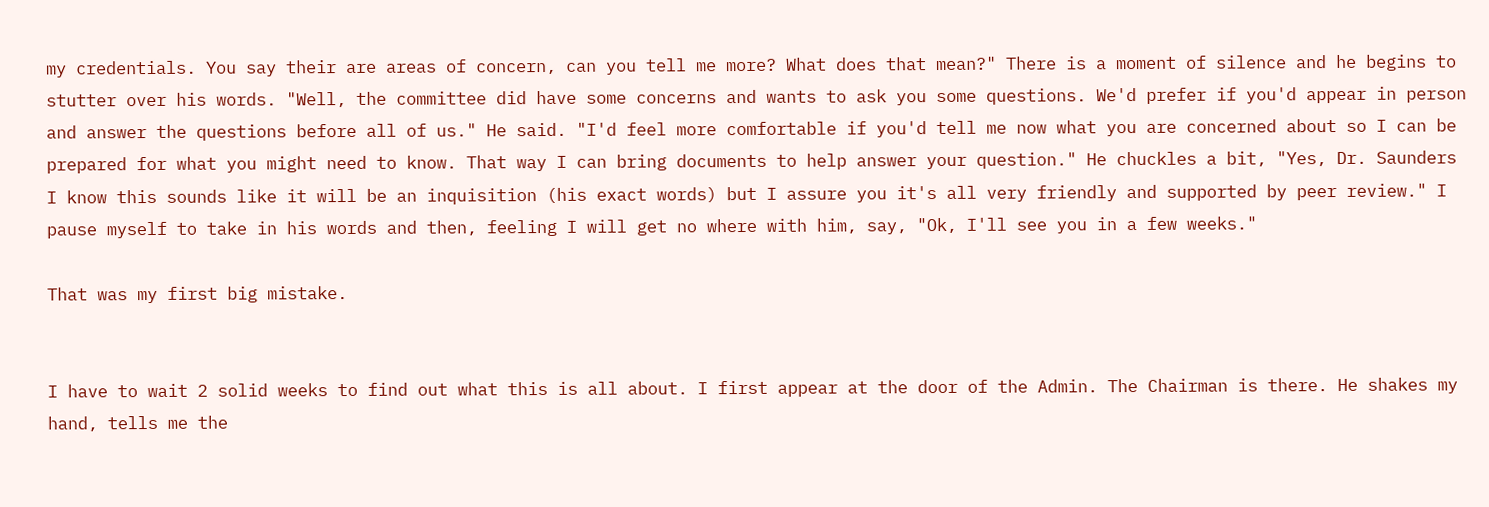my credentials. You say their are areas of concern, can you tell me more? What does that mean?" There is a moment of silence and he begins to stutter over his words. "Well, the committee did have some concerns and wants to ask you some questions. We'd prefer if you'd appear in person and answer the questions before all of us." He said. "I'd feel more comfortable if you'd tell me now what you are concerned about so I can be prepared for what you might need to know. That way I can bring documents to help answer your question." He chuckles a bit, "Yes, Dr. Saunders I know this sounds like it will be an inquisition (his exact words) but I assure you it's all very friendly and supported by peer review." I pause myself to take in his words and then, feeling I will get no where with him, say, "Ok, I'll see you in a few weeks."

That was my first big mistake.


I have to wait 2 solid weeks to find out what this is all about. I first appear at the door of the Admin. The Chairman is there. He shakes my hand, tells me the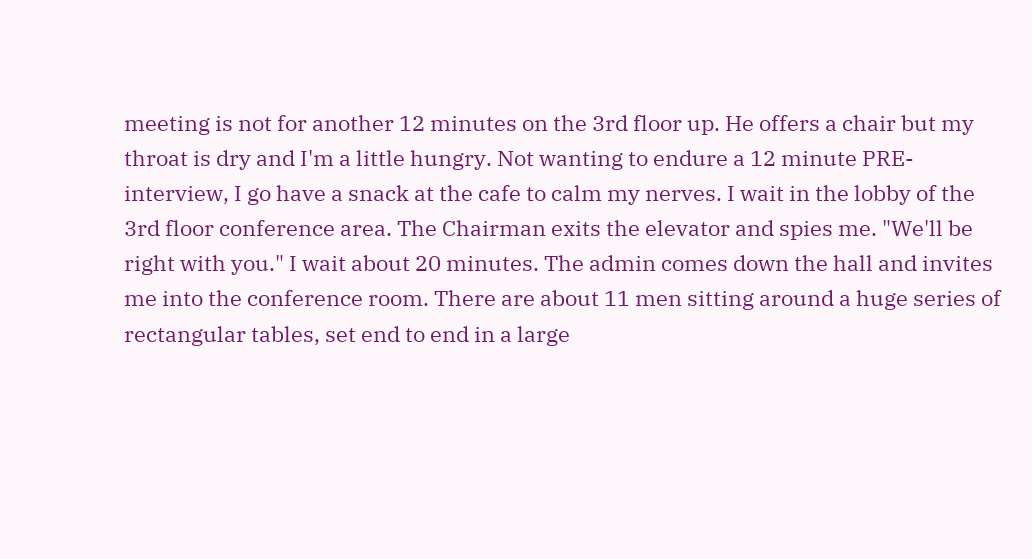meeting is not for another 12 minutes on the 3rd floor up. He offers a chair but my throat is dry and I'm a little hungry. Not wanting to endure a 12 minute PRE-interview, I go have a snack at the cafe to calm my nerves. I wait in the lobby of the 3rd floor conference area. The Chairman exits the elevator and spies me. "We'll be right with you." I wait about 20 minutes. The admin comes down the hall and invites me into the conference room. There are about 11 men sitting around a huge series of rectangular tables, set end to end in a large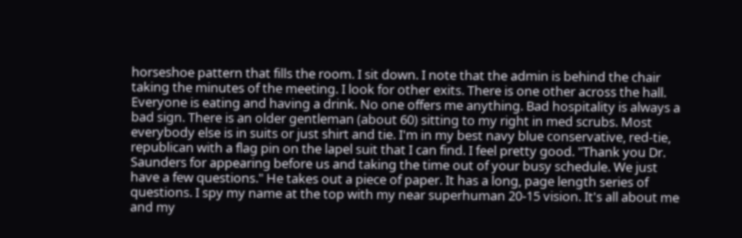horseshoe pattern that fills the room. I sit down. I note that the admin is behind the chair taking the minutes of the meeting. I look for other exits. There is one other across the hall. Everyone is eating and having a drink. No one offers me anything. Bad hospitality is always a bad sign. There is an older gentleman (about 60) sitting to my right in med scrubs. Most everybody else is in suits or just shirt and tie. I'm in my best navy blue conservative, red-tie, republican with a flag pin on the lapel suit that I can find. I feel pretty good. "Thank you Dr. Saunders for appearing before us and taking the time out of your busy schedule. We just have a few questions." He takes out a piece of paper. It has a long, page length series of questions. I spy my name at the top with my near superhuman 20-15 vision. It's all about me and my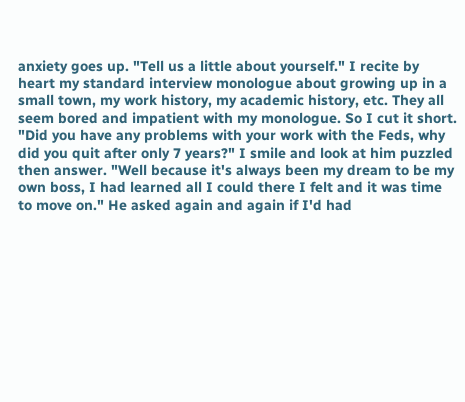anxiety goes up. "Tell us a little about yourself." I recite by heart my standard interview monologue about growing up in a small town, my work history, my academic history, etc. They all seem bored and impatient with my monologue. So I cut it short. "Did you have any problems with your work with the Feds, why did you quit after only 7 years?" I smile and look at him puzzled then answer. "Well because it's always been my dream to be my own boss, I had learned all I could there I felt and it was time to move on." He asked again and again if I'd had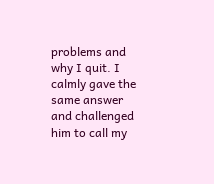problems and why I quit. I calmly gave the same answer and challenged him to call my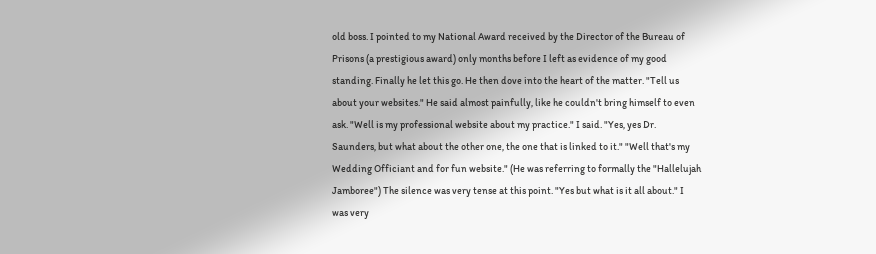old boss. I pointed to my National Award received by the Director of the Bureau of Prisons (a prestigious award) only months before I left as evidence of my good standing. Finally he let this go. He then dove into the heart of the matter. "Tell us about your websites." He said almost painfully, like he couldn't bring himself to even ask. "Well is my professional website about my practice." I said. "Yes, yes Dr. Saunders, but what about the other one, the one that is linked to it." "Well that's my Wedding Officiant and for fun website." (He was referring to formally the "Hallelujah Jamboree") The silence was very tense at this point. "Yes but what is it all about." I was very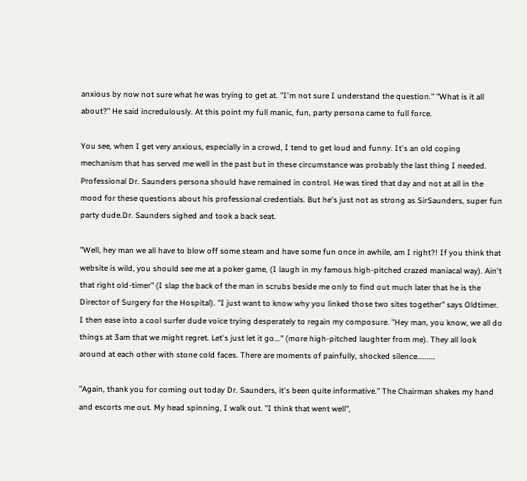anxious by now not sure what he was trying to get at. "I'm not sure I understand the question." "What is it all about?" He said incredulously. At this point my full manic, fun, party persona came to full force.

You see, when I get very anxious, especially in a crowd, I tend to get loud and funny. It's an old coping mechanism that has served me well in the past but in these circumstance was probably the last thing I needed. Professional Dr. Saunders persona should have remained in control. He was tired that day and not at all in the mood for these questions about his professional credentials. But he's just not as strong as SirSaunders, super fun party dude.Dr. Saunders sighed and took a back seat.

"Well, hey man we all have to blow off some steam and have some fun once in awhile, am I right?! If you think that website is wild, you should see me at a poker game, (I laugh in my famous high-pitched crazed maniacal way). Ain't that right old-timer" (I slap the back of the man in scrubs beside me only to find out much later that he is the Director of Surgery for the Hospital). "I just want to know why you linked those two sites together" says Oldtimer. I then ease into a cool surfer dude voice trying desperately to regain my composure. "Hey man, you know, we all do things at 3am that we might regret. Let's just let it go..." (more high-pitched laughter from me). They all look around at each other with stone cold faces. There are moments of painfully, shocked silence.........

"Again, thank you for coming out today Dr. Saunders, it's been quite informative." The Chairman shakes my hand and escorts me out. My head spinning, I walk out. "I think that went well",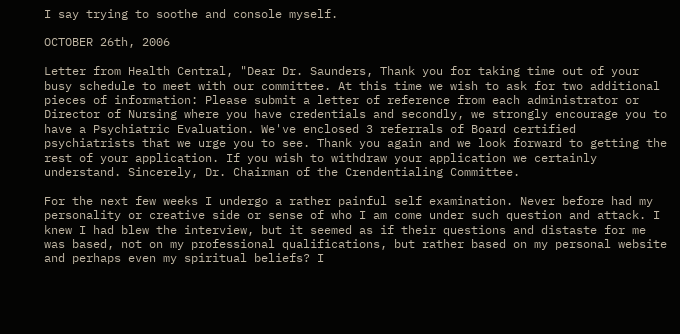I say trying to soothe and console myself.

OCTOBER 26th, 2006

Letter from Health Central, "Dear Dr. Saunders, Thank you for taking time out of your busy schedule to meet with our committee. At this time we wish to ask for two additional pieces of information: Please submit a letter of reference from each administrator or Director of Nursing where you have credentials and secondly, we strongly encourage you to have a Psychiatric Evaluation. We've enclosed 3 referrals of Board certified psychiatrists that we urge you to see. Thank you again and we look forward to getting the rest of your application. If you wish to withdraw your application we certainly understand. Sincerely, Dr. Chairman of the Crendentialing Committee.

For the next few weeks I undergo a rather painful self examination. Never before had my personality or creative side or sense of who I am come under such question and attack. I knew I had blew the interview, but it seemed as if their questions and distaste for me was based, not on my professional qualifications, but rather based on my personal website and perhaps even my spiritual beliefs? I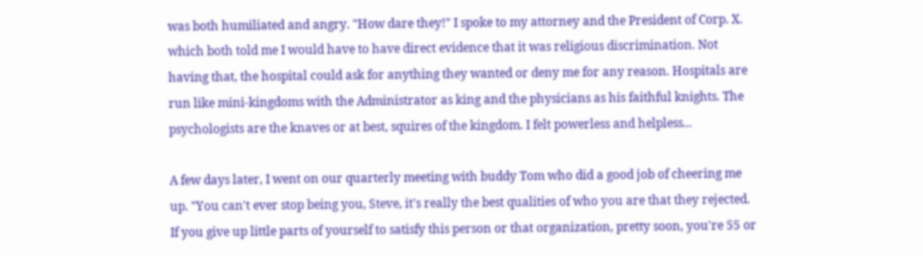was both humiliated and angry. "How dare they!" I spoke to my attorney and the President of Corp. X. which both told me I would have to have direct evidence that it was religious discrimination. Not having that, the hospital could ask for anything they wanted or deny me for any reason. Hospitals are run like mini-kingdoms with the Administrator as king and the physicians as his faithful knights. The psychologists are the knaves or at best, squires of the kingdom. I felt powerless and helpless...

A few days later, I went on our quarterly meeting with buddy Tom who did a good job of cheering me up. "You can't ever stop being you, Steve, it's really the best qualities of who you are that they rejected. If you give up little parts of yourself to satisfy this person or that organization, pretty soon, you're 55 or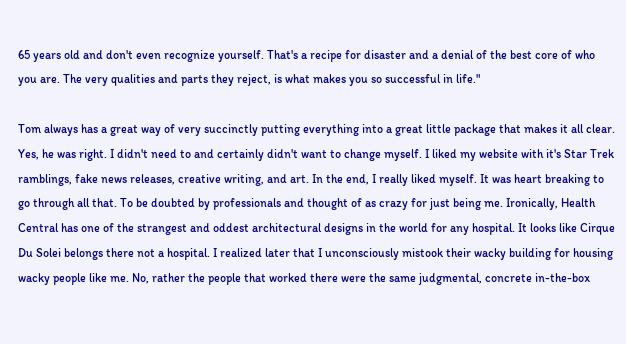65 years old and don't even recognize yourself. That's a recipe for disaster and a denial of the best core of who you are. The very qualities and parts they reject, is what makes you so successful in life."

Tom always has a great way of very succinctly putting everything into a great little package that makes it all clear. Yes, he was right. I didn't need to and certainly didn't want to change myself. I liked my website with it's Star Trek ramblings, fake news releases, creative writing, and art. In the end, I really liked myself. It was heart breaking to go through all that. To be doubted by professionals and thought of as crazy for just being me. Ironically, Health Central has one of the strangest and oddest architectural designs in the world for any hospital. It looks like Cirque Du Solei belongs there not a hospital. I realized later that I unconsciously mistook their wacky building for housing wacky people like me. No, rather the people that worked there were the same judgmental, concrete in-the-box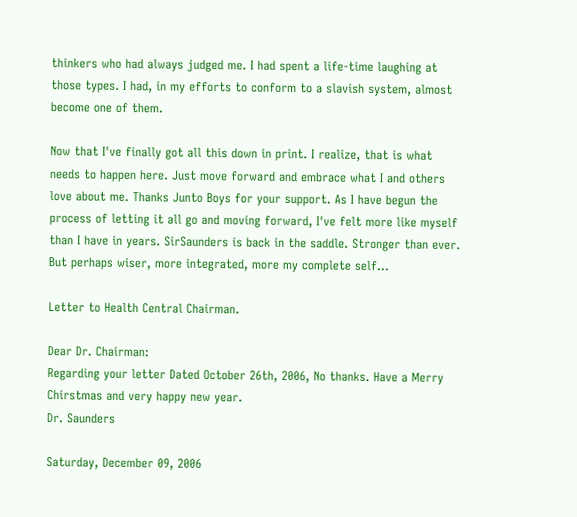thinkers who had always judged me. I had spent a life-time laughing at those types. I had, in my efforts to conform to a slavish system, almost become one of them.

Now that I've finally got all this down in print. I realize, that is what needs to happen here. Just move forward and embrace what I and others love about me. Thanks Junto Boys for your support. As I have begun the process of letting it all go and moving forward, I've felt more like myself than I have in years. SirSaunders is back in the saddle. Stronger than ever. But perhaps wiser, more integrated, more my complete self...

Letter to Health Central Chairman.

Dear Dr. Chairman:
Regarding your letter Dated October 26th, 2006, No thanks. Have a Merry Chirstmas and very happy new year.
Dr. Saunders

Saturday, December 09, 2006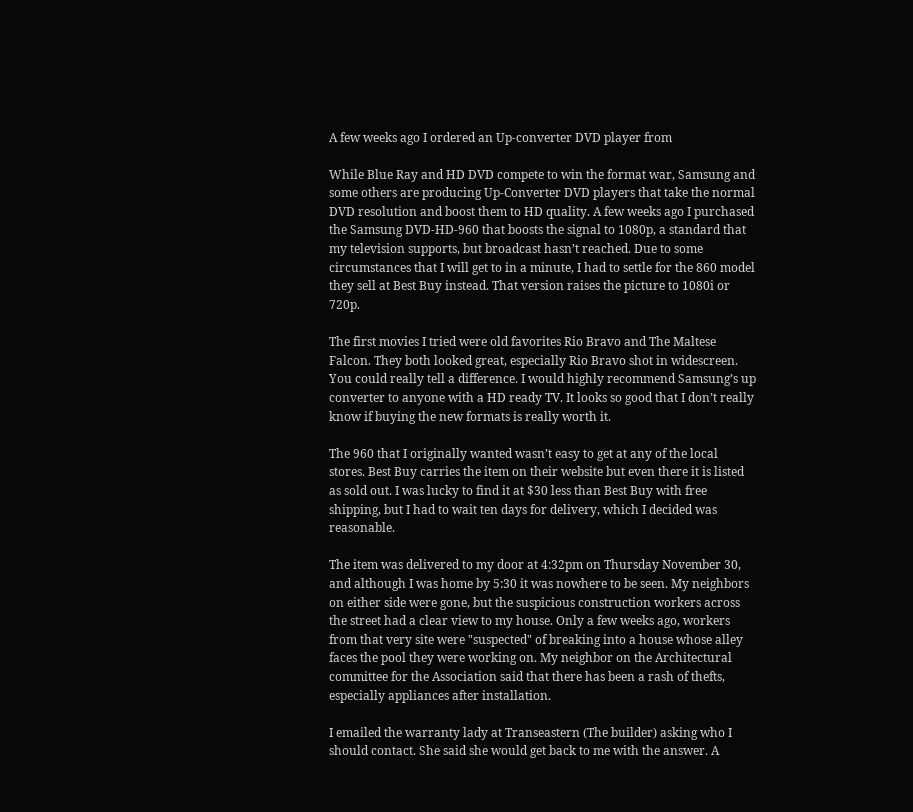A few weeks ago I ordered an Up-converter DVD player from

While Blue Ray and HD DVD compete to win the format war, Samsung and some others are producing Up-Converter DVD players that take the normal DVD resolution and boost them to HD quality. A few weeks ago I purchased the Samsung DVD-HD-960 that boosts the signal to 1080p, a standard that my television supports, but broadcast hasn’t reached. Due to some circumstances that I will get to in a minute, I had to settle for the 860 model they sell at Best Buy instead. That version raises the picture to 1080i or 720p.

The first movies I tried were old favorites Rio Bravo and The Maltese Falcon. They both looked great, especially Rio Bravo shot in widescreen. You could really tell a difference. I would highly recommend Samsung’s up converter to anyone with a HD ready TV. It looks so good that I don’t really know if buying the new formats is really worth it.

The 960 that I originally wanted wasn’t easy to get at any of the local stores. Best Buy carries the item on their website but even there it is listed as sold out. I was lucky to find it at $30 less than Best Buy with free shipping, but I had to wait ten days for delivery, which I decided was reasonable.

The item was delivered to my door at 4:32pm on Thursday November 30, and although I was home by 5:30 it was nowhere to be seen. My neighbors on either side were gone, but the suspicious construction workers across the street had a clear view to my house. Only a few weeks ago, workers from that very site were "suspected" of breaking into a house whose alley faces the pool they were working on. My neighbor on the Architectural committee for the Association said that there has been a rash of thefts, especially appliances after installation.

I emailed the warranty lady at Transeastern (The builder) asking who I should contact. She said she would get back to me with the answer. A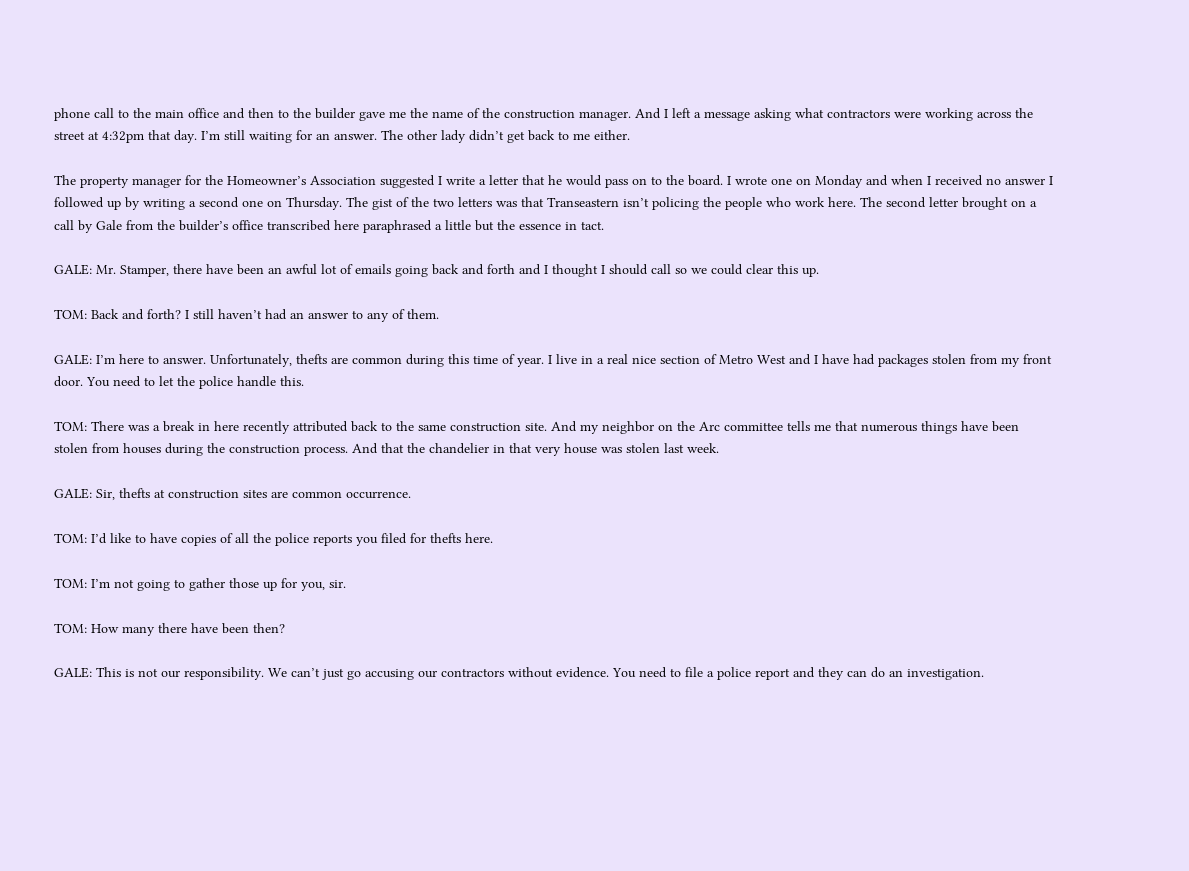phone call to the main office and then to the builder gave me the name of the construction manager. And I left a message asking what contractors were working across the street at 4:32pm that day. I’m still waiting for an answer. The other lady didn’t get back to me either.

The property manager for the Homeowner’s Association suggested I write a letter that he would pass on to the board. I wrote one on Monday and when I received no answer I followed up by writing a second one on Thursday. The gist of the two letters was that Transeastern isn’t policing the people who work here. The second letter brought on a call by Gale from the builder’s office transcribed here paraphrased a little but the essence in tact.

GALE: Mr. Stamper, there have been an awful lot of emails going back and forth and I thought I should call so we could clear this up.

TOM: Back and forth? I still haven’t had an answer to any of them.

GALE: I’m here to answer. Unfortunately, thefts are common during this time of year. I live in a real nice section of Metro West and I have had packages stolen from my front door. You need to let the police handle this.

TOM: There was a break in here recently attributed back to the same construction site. And my neighbor on the Arc committee tells me that numerous things have been stolen from houses during the construction process. And that the chandelier in that very house was stolen last week.

GALE: Sir, thefts at construction sites are common occurrence.

TOM: I’d like to have copies of all the police reports you filed for thefts here.

TOM: I’m not going to gather those up for you, sir.

TOM: How many there have been then?

GALE: This is not our responsibility. We can’t just go accusing our contractors without evidence. You need to file a police report and they can do an investigation.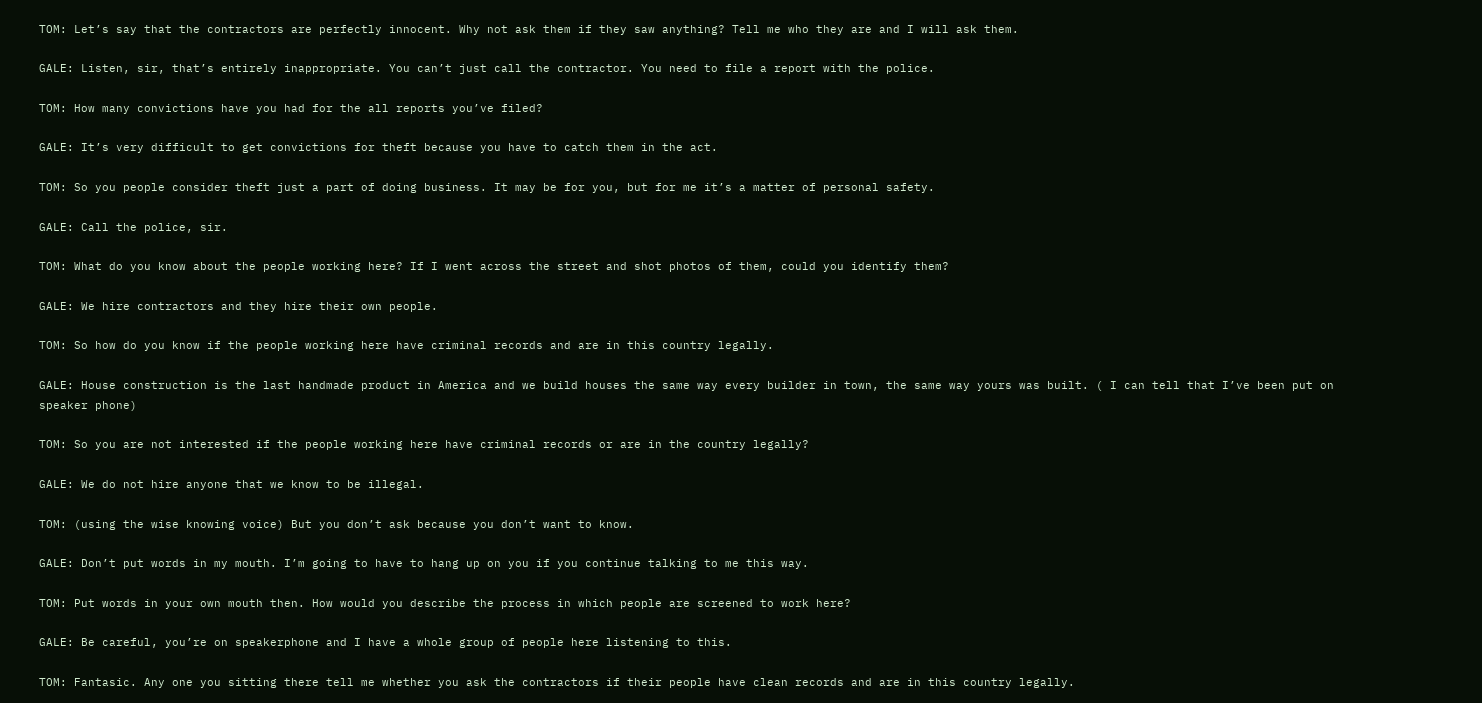TOM: Let’s say that the contractors are perfectly innocent. Why not ask them if they saw anything? Tell me who they are and I will ask them.

GALE: Listen, sir, that’s entirely inappropriate. You can’t just call the contractor. You need to file a report with the police.

TOM: How many convictions have you had for the all reports you’ve filed?

GALE: It’s very difficult to get convictions for theft because you have to catch them in the act.

TOM: So you people consider theft just a part of doing business. It may be for you, but for me it’s a matter of personal safety.

GALE: Call the police, sir.

TOM: What do you know about the people working here? If I went across the street and shot photos of them, could you identify them?

GALE: We hire contractors and they hire their own people.

TOM: So how do you know if the people working here have criminal records and are in this country legally.

GALE: House construction is the last handmade product in America and we build houses the same way every builder in town, the same way yours was built. ( I can tell that I’ve been put on speaker phone)

TOM: So you are not interested if the people working here have criminal records or are in the country legally?

GALE: We do not hire anyone that we know to be illegal.

TOM: (using the wise knowing voice) But you don’t ask because you don’t want to know.

GALE: Don’t put words in my mouth. I’m going to have to hang up on you if you continue talking to me this way.

TOM: Put words in your own mouth then. How would you describe the process in which people are screened to work here?

GALE: Be careful, you’re on speakerphone and I have a whole group of people here listening to this.

TOM: Fantasic. Any one you sitting there tell me whether you ask the contractors if their people have clean records and are in this country legally.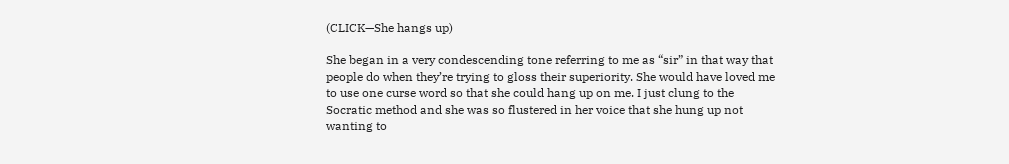(CLICK—She hangs up)

She began in a very condescending tone referring to me as “sir” in that way that people do when they’re trying to gloss their superiority. She would have loved me to use one curse word so that she could hang up on me. I just clung to the Socratic method and she was so flustered in her voice that she hung up not wanting to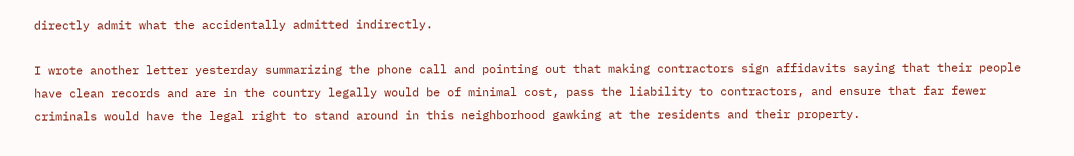directly admit what the accidentally admitted indirectly.

I wrote another letter yesterday summarizing the phone call and pointing out that making contractors sign affidavits saying that their people have clean records and are in the country legally would be of minimal cost, pass the liability to contractors, and ensure that far fewer criminals would have the legal right to stand around in this neighborhood gawking at the residents and their property.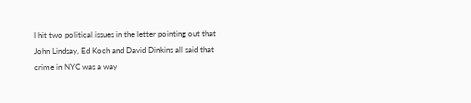I hit two political issues in the letter pointing out that John Lindsay, Ed Koch and David Dinkins all said that crime in NYC was a way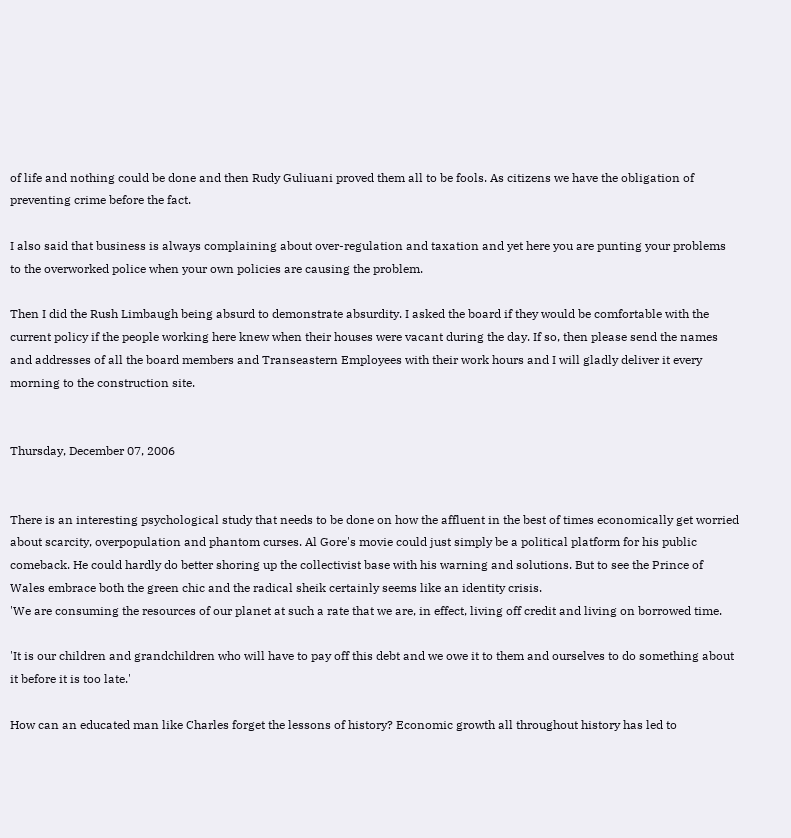of life and nothing could be done and then Rudy Guliuani proved them all to be fools. As citizens we have the obligation of preventing crime before the fact.

I also said that business is always complaining about over-regulation and taxation and yet here you are punting your problems to the overworked police when your own policies are causing the problem.

Then I did the Rush Limbaugh being absurd to demonstrate absurdity. I asked the board if they would be comfortable with the current policy if the people working here knew when their houses were vacant during the day. If so, then please send the names and addresses of all the board members and Transeastern Employees with their work hours and I will gladly deliver it every morning to the construction site.


Thursday, December 07, 2006


There is an interesting psychological study that needs to be done on how the affluent in the best of times economically get worried about scarcity, overpopulation and phantom curses. Al Gore's movie could just simply be a political platform for his public comeback. He could hardly do better shoring up the collectivist base with his warning and solutions. But to see the Prince of Wales embrace both the green chic and the radical sheik certainly seems like an identity crisis.
'We are consuming the resources of our planet at such a rate that we are, in effect, living off credit and living on borrowed time.

'It is our children and grandchildren who will have to pay off this debt and we owe it to them and ourselves to do something about it before it is too late.'

How can an educated man like Charles forget the lessons of history? Economic growth all throughout history has led to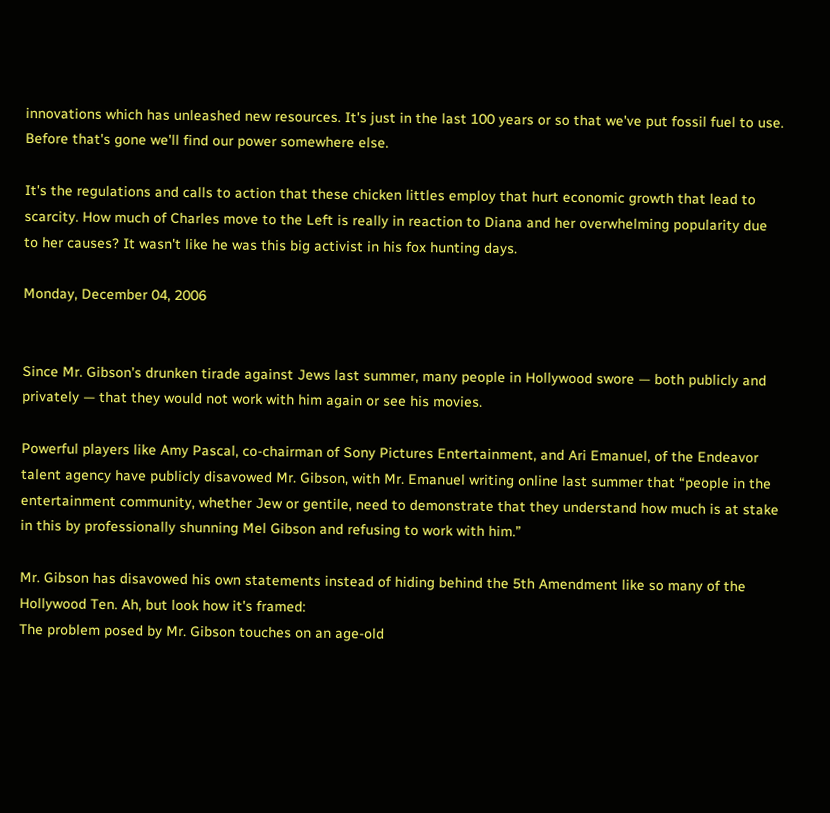innovations which has unleashed new resources. It's just in the last 100 years or so that we've put fossil fuel to use. Before that's gone we'll find our power somewhere else.

It's the regulations and calls to action that these chicken littles employ that hurt economic growth that lead to scarcity. How much of Charles move to the Left is really in reaction to Diana and her overwhelming popularity due to her causes? It wasn't like he was this big activist in his fox hunting days.

Monday, December 04, 2006


Since Mr. Gibson’s drunken tirade against Jews last summer, many people in Hollywood swore — both publicly and privately — that they would not work with him again or see his movies.

Powerful players like Amy Pascal, co-chairman of Sony Pictures Entertainment, and Ari Emanuel, of the Endeavor talent agency have publicly disavowed Mr. Gibson, with Mr. Emanuel writing online last summer that “people in the entertainment community, whether Jew or gentile, need to demonstrate that they understand how much is at stake in this by professionally shunning Mel Gibson and refusing to work with him.”

Mr. Gibson has disavowed his own statements instead of hiding behind the 5th Amendment like so many of the Hollywood Ten. Ah, but look how it's framed:
The problem posed by Mr. Gibson touches on an age-old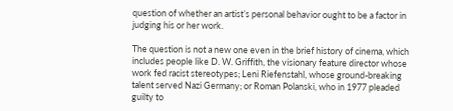question of whether an artist’s personal behavior ought to be a factor in judging his or her work.

The question is not a new one even in the brief history of cinema, which includes people like D. W. Griffith, the visionary feature director whose work fed racist stereotypes; Leni Riefenstahl, whose ground-breaking talent served Nazi Germany; or Roman Polanski, who in 1977 pleaded guilty to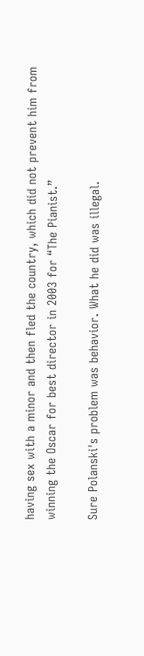having sex with a minor and then fled the country, which did not prevent him from winning the Oscar for best director in 2003 for “The Pianist.”

Sure Polanski's problem was behavior. What he did was illegal.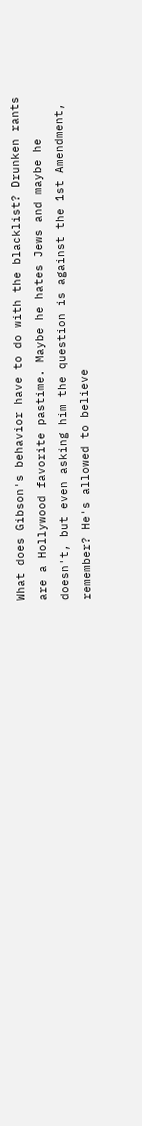What does Gibson's behavior have to do with the blacklist? Drunken rants are a Hollywood favorite pastime. Maybe he hates Jews and maybe he doesn't, but even asking him the question is against the 1st Amendment, remember? He's allowed to believe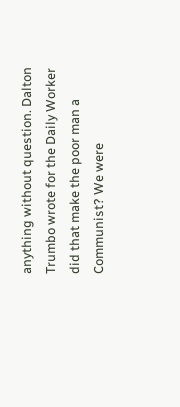anything without question. Dalton Trumbo wrote for the Daily Worker did that make the poor man a Communist? We were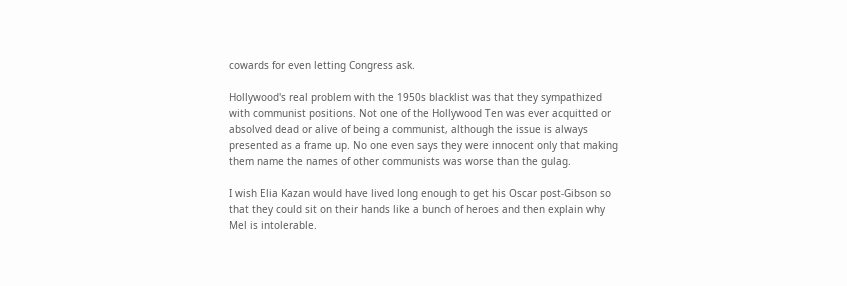cowards for even letting Congress ask.

Hollywood's real problem with the 1950s blacklist was that they sympathized with communist positions. Not one of the Hollywood Ten was ever acquitted or absolved dead or alive of being a communist, although the issue is always presented as a frame up. No one even says they were innocent only that making them name the names of other communists was worse than the gulag.

I wish Elia Kazan would have lived long enough to get his Oscar post-Gibson so that they could sit on their hands like a bunch of heroes and then explain why Mel is intolerable.